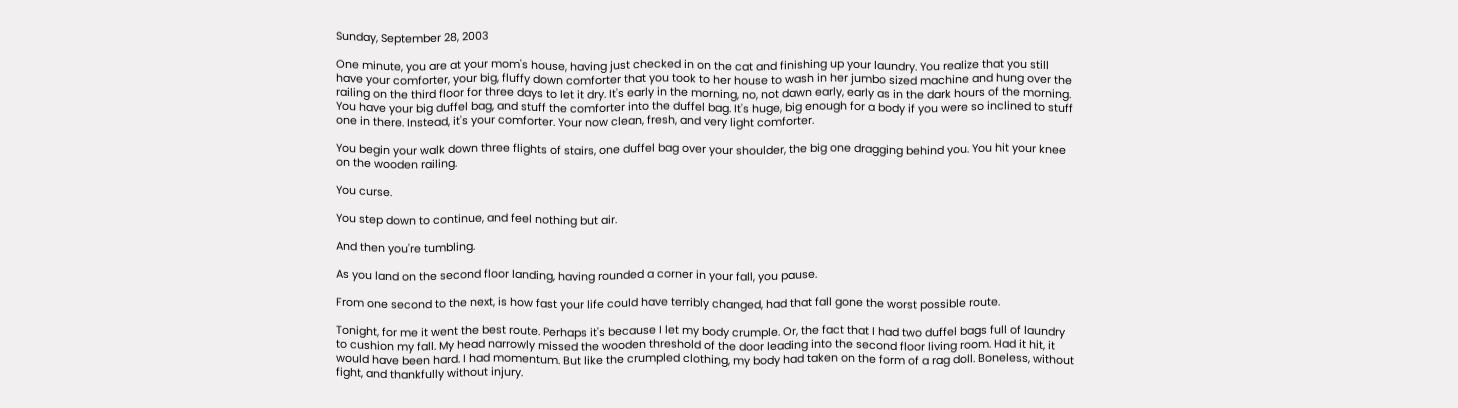Sunday, September 28, 2003

One minute, you are at your mom's house, having just checked in on the cat and finishing up your laundry. You realize that you still have your comforter, your big, fluffy down comforter that you took to her house to wash in her jumbo sized machine and hung over the railing on the third floor for three days to let it dry. It's early in the morning, no, not dawn early, early as in the dark hours of the morning. You have your big duffel bag, and stuff the comforter into the duffel bag. It's huge, big enough for a body if you were so inclined to stuff one in there. Instead, it's your comforter. Your now clean, fresh, and very light comforter.

You begin your walk down three flights of stairs, one duffel bag over your shoulder, the big one dragging behind you. You hit your knee on the wooden railing.

You curse.

You step down to continue, and feel nothing but air.

And then you're tumbling.

As you land on the second floor landing, having rounded a corner in your fall, you pause.

From one second to the next, is how fast your life could have terribly changed, had that fall gone the worst possible route.

Tonight, for me it went the best route. Perhaps it's because I let my body crumple. Or, the fact that I had two duffel bags full of laundry to cushion my fall. My head narrowly missed the wooden threshold of the door leading into the second floor living room. Had it hit, it would have been hard. I had momentum. But like the crumpled clothing, my body had taken on the form of a rag doll. Boneless, without fight, and thankfully without injury.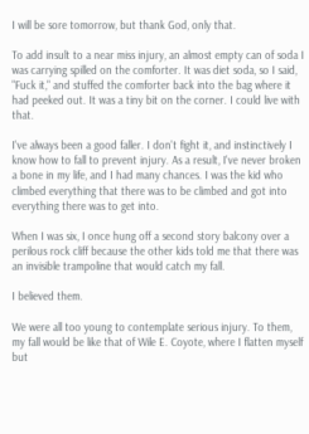I will be sore tomorrow, but thank God, only that.

To add insult to a near miss injury, an almost empty can of soda I was carrying spilled on the comforter. It was diet soda, so I said, "Fuck it," and stuffed the comforter back into the bag where it had peeked out. It was a tiny bit on the corner. I could live with that.

I've always been a good faller. I don't fight it, and instinctively I know how to fall to prevent injury. As a result, I've never broken a bone in my life, and I had many chances. I was the kid who climbed everything that there was to be climbed and got into everything there was to get into.

When I was six, I once hung off a second story balcony over a perilous rock cliff because the other kids told me that there was an invisible trampoline that would catch my fall.

I believed them.

We were all too young to contemplate serious injury. To them, my fall would be like that of Wile E. Coyote, where I flatten myself but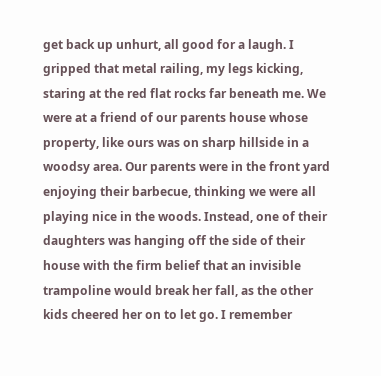get back up unhurt, all good for a laugh. I gripped that metal railing, my legs kicking, staring at the red flat rocks far beneath me. We were at a friend of our parents house whose property, like ours was on sharp hillside in a woodsy area. Our parents were in the front yard enjoying their barbecue, thinking we were all playing nice in the woods. Instead, one of their daughters was hanging off the side of their house with the firm belief that an invisible trampoline would break her fall, as the other kids cheered her on to let go. I remember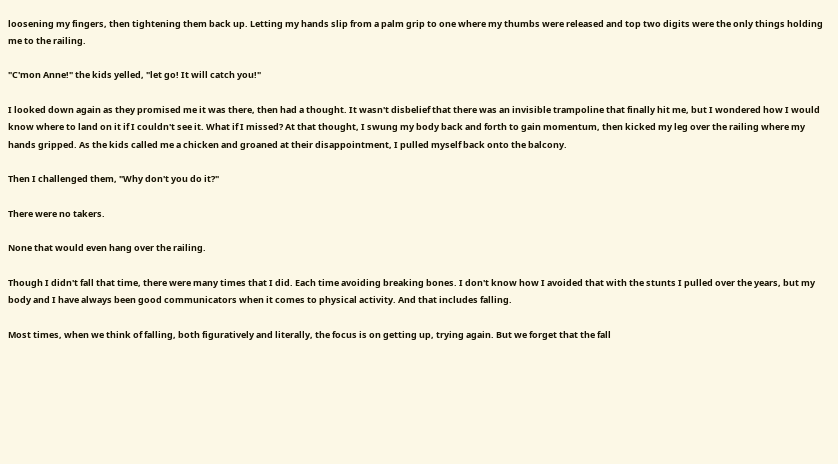loosening my fingers, then tightening them back up. Letting my hands slip from a palm grip to one where my thumbs were released and top two digits were the only things holding me to the railing.

"C'mon Anne!" the kids yelled, "let go! It will catch you!"

I looked down again as they promised me it was there, then had a thought. It wasn't disbelief that there was an invisible trampoline that finally hit me, but I wondered how I would know where to land on it if I couldn't see it. What if I missed? At that thought, I swung my body back and forth to gain momentum, then kicked my leg over the railing where my hands gripped. As the kids called me a chicken and groaned at their disappointment, I pulled myself back onto the balcony.

Then I challenged them, "Why don't you do it?"

There were no takers.

None that would even hang over the railing.

Though I didn't fall that time, there were many times that I did. Each time avoiding breaking bones. I don't know how I avoided that with the stunts I pulled over the years, but my body and I have always been good communicators when it comes to physical activity. And that includes falling.

Most times, when we think of falling, both figuratively and literally, the focus is on getting up, trying again. But we forget that the fall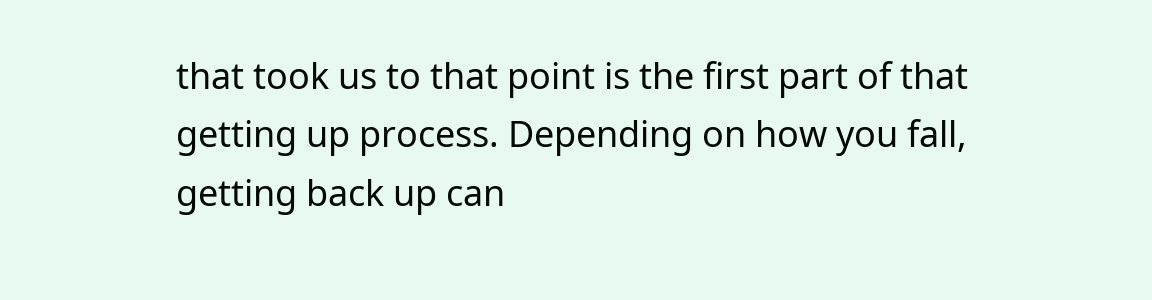that took us to that point is the first part of that getting up process. Depending on how you fall, getting back up can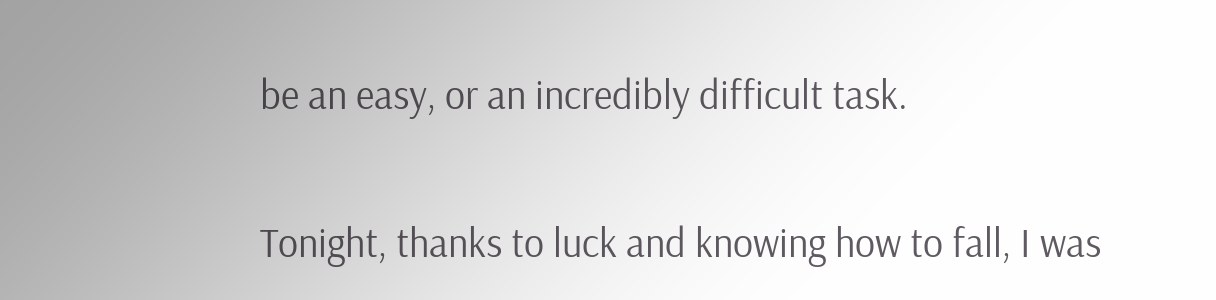be an easy, or an incredibly difficult task.

Tonight, thanks to luck and knowing how to fall, I was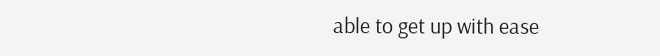able to get up with ease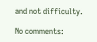and not difficulty.

No comments: